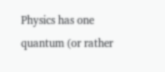Physics has one quantum (or rather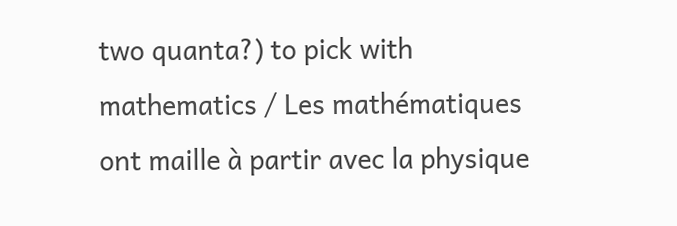two quanta?) to pick with mathematics / Les mathématiques ont maille à partir avec la physique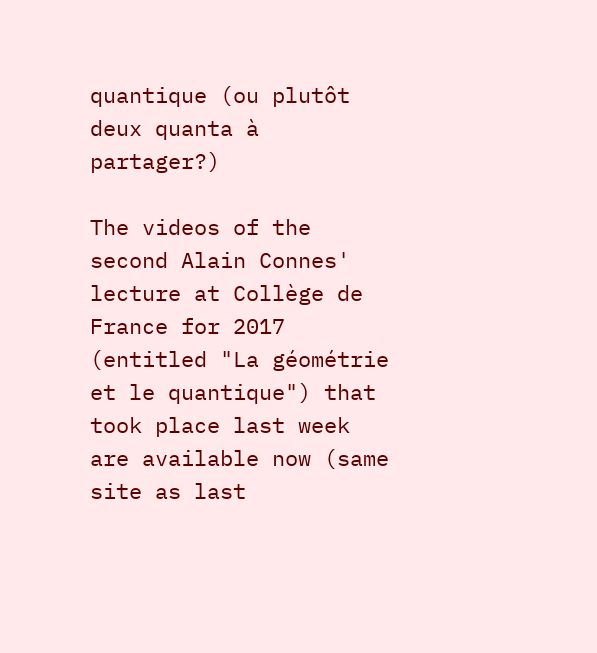quantique (ou plutôt deux quanta à partager?)

The videos of the second Alain Connes' lecture at Collège de France for 2017 (entitled "La géométrie et le quantique") that took place last week are available now (same site as last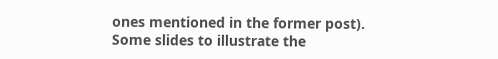ones mentioned in the former post).
Some slides to illustrate the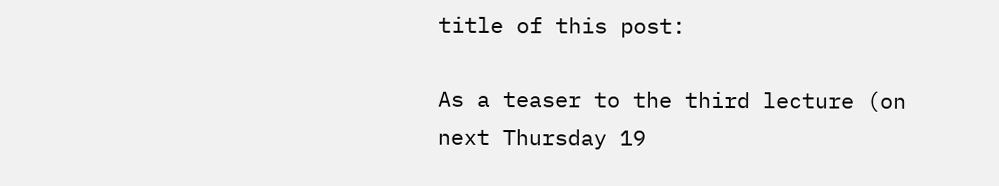title of this post:

As a teaser to the third lecture (on next Thursday 19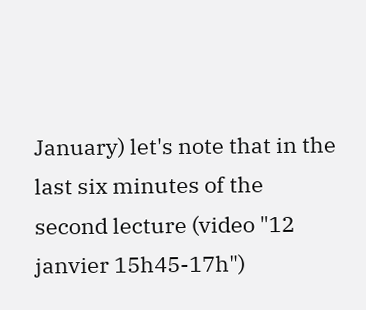January) let's note that in the last six minutes of the second lecture (video "12 janvier 15h45-17h")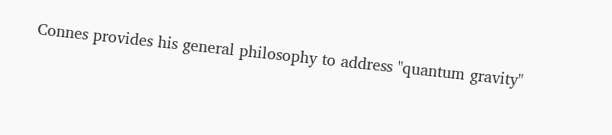Connes provides his general philosophy to address "quantum gravity"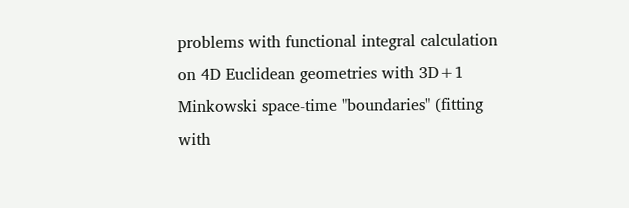problems with functional integral calculation on 4D Euclidean geometries with 3D+1 Minkowski space-time "boundaries" (fitting with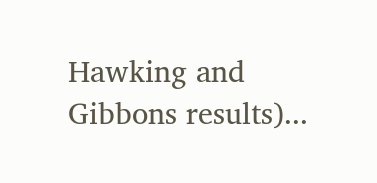Hawking and Gibbons results)...